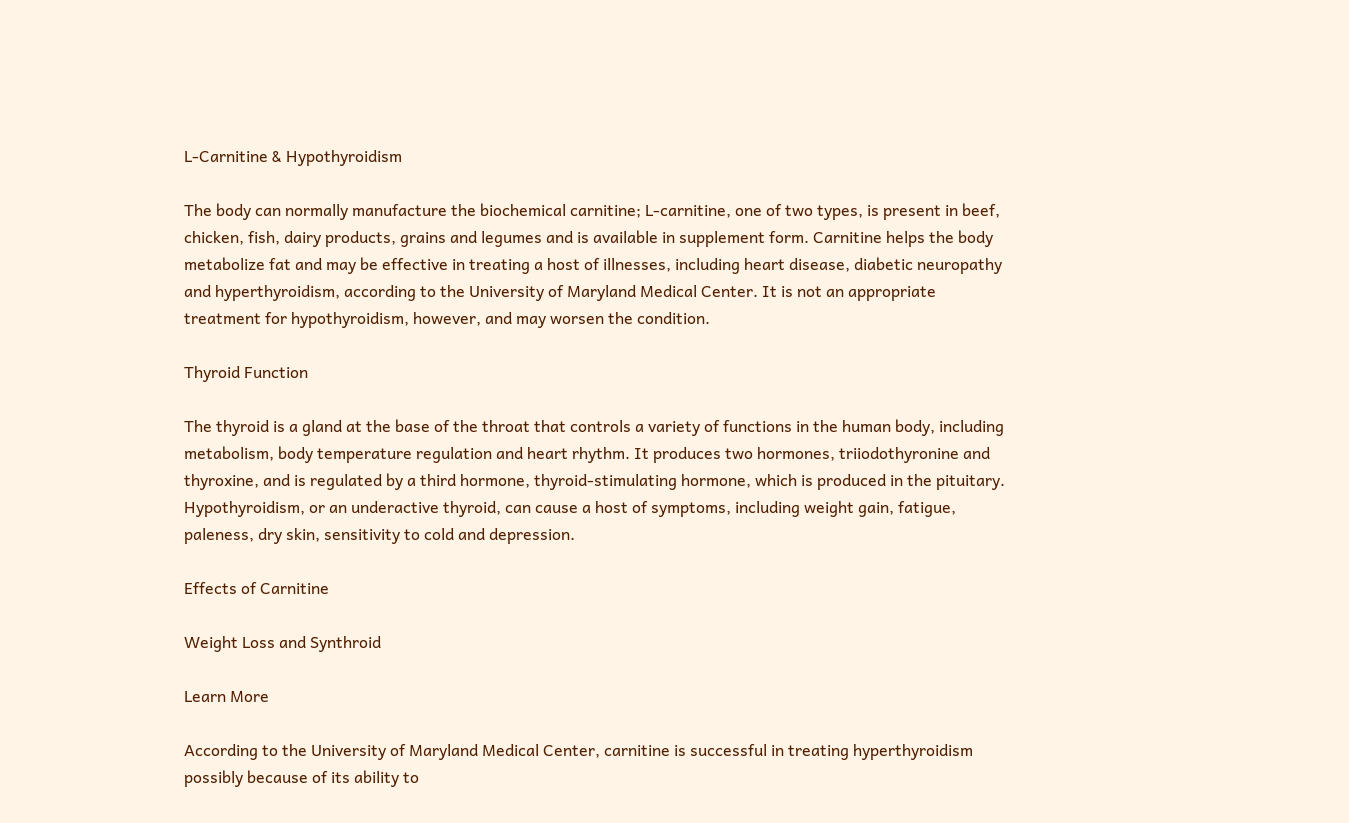L-Carnitine & Hypothyroidism

The body can normally manufacture the biochemical carnitine; L-carnitine, one of two types, is present in beef, chicken, fish, dairy products, grains and legumes and is available in supplement form. Carnitine helps the body metabolize fat and may be effective in treating a host of illnesses, including heart disease, diabetic neuropathy and hyperthyroidism, according to the University of Maryland Medical Center. It is not an appropriate treatment for hypothyroidism, however, and may worsen the condition.

Thyroid Function

The thyroid is a gland at the base of the throat that controls a variety of functions in the human body, including metabolism, body temperature regulation and heart rhythm. It produces two hormones, triiodothyronine and thyroxine, and is regulated by a third hormone, thyroid-stimulating hormone, which is produced in the pituitary. Hypothyroidism, or an underactive thyroid, can cause a host of symptoms, including weight gain, fatigue, paleness, dry skin, sensitivity to cold and depression.

Effects of Carnitine

Weight Loss and Synthroid

Learn More

According to the University of Maryland Medical Center, carnitine is successful in treating hyperthyroidism possibly because of its ability to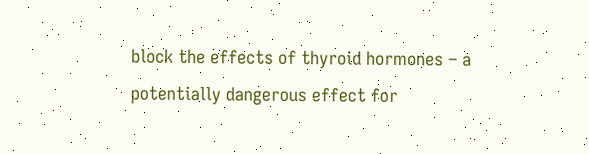block the effects of thyroid hormones – a potentially dangerous effect for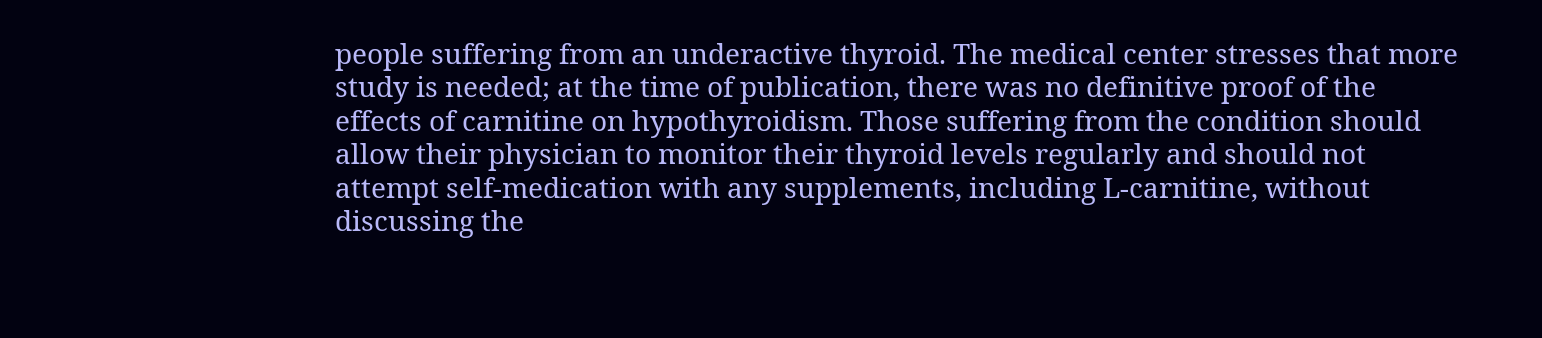people suffering from an underactive thyroid. The medical center stresses that more study is needed; at the time of publication, there was no definitive proof of the effects of carnitine on hypothyroidism. Those suffering from the condition should allow their physician to monitor their thyroid levels regularly and should not attempt self-medication with any supplements, including L-carnitine, without discussing the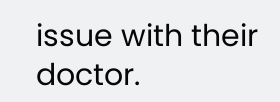issue with their doctor.